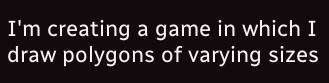I'm creating a game in which I draw polygons of varying sizes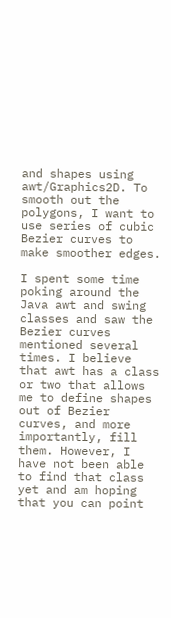and shapes using awt/Graphics2D. To smooth out the polygons, I want to use series of cubic Bezier curves to make smoother edges.

I spent some time poking around the Java awt and swing classes and saw the Bezier curves mentioned several times. I believe that awt has a class or two that allows me to define shapes out of Bezier curves, and more importantly, fill them. However, I have not been able to find that class yet and am hoping that you can point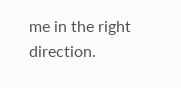me in the right direction.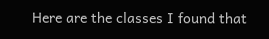Here are the classes I found that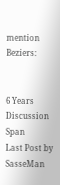mention Beziers:


6 Years
Discussion Span
Last Post by SasseMan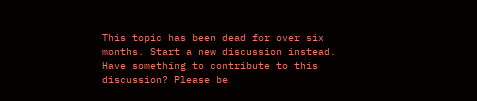This topic has been dead for over six months. Start a new discussion instead.
Have something to contribute to this discussion? Please be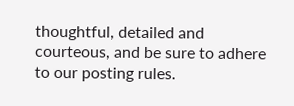thoughtful, detailed and courteous, and be sure to adhere to our posting rules.